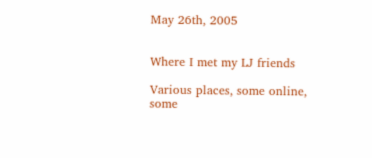May 26th, 2005


Where I met my LJ friends

Various places, some online, some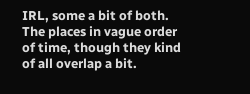IRL, some a bit of both. The places in vague order of time, though they kind of all overlap a bit.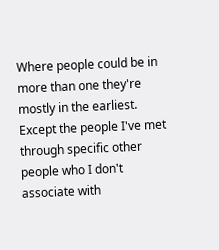Where people could be in more than one they're mostly in the earliest. Except the people I've met through specific other people who I don't associate with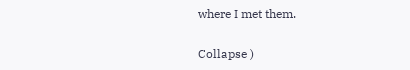where I met them.

Collapse )